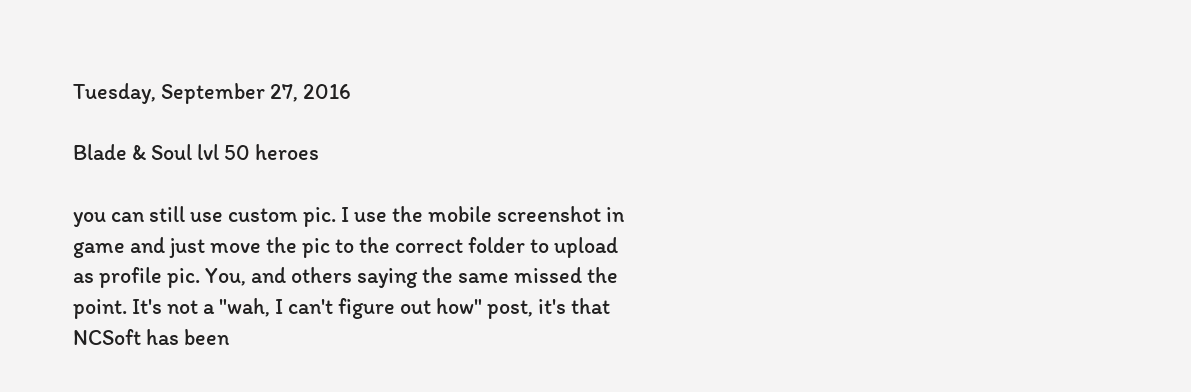Tuesday, September 27, 2016

Blade & Soul lvl 50 heroes

you can still use custom pic. I use the mobile screenshot in game and just move the pic to the correct folder to upload as profile pic. You, and others saying the same missed the point. It's not a "wah, I can't figure out how" post, it's that NCSoft has been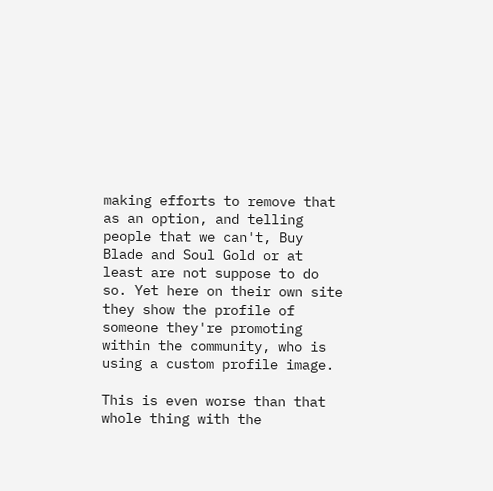making efforts to remove that as an option, and telling people that we can't, Buy Blade and Soul Gold or at least are not suppose to do so. Yet here on their own site they show the profile of someone they're promoting within the community, who is using a custom profile image.

This is even worse than that whole thing with the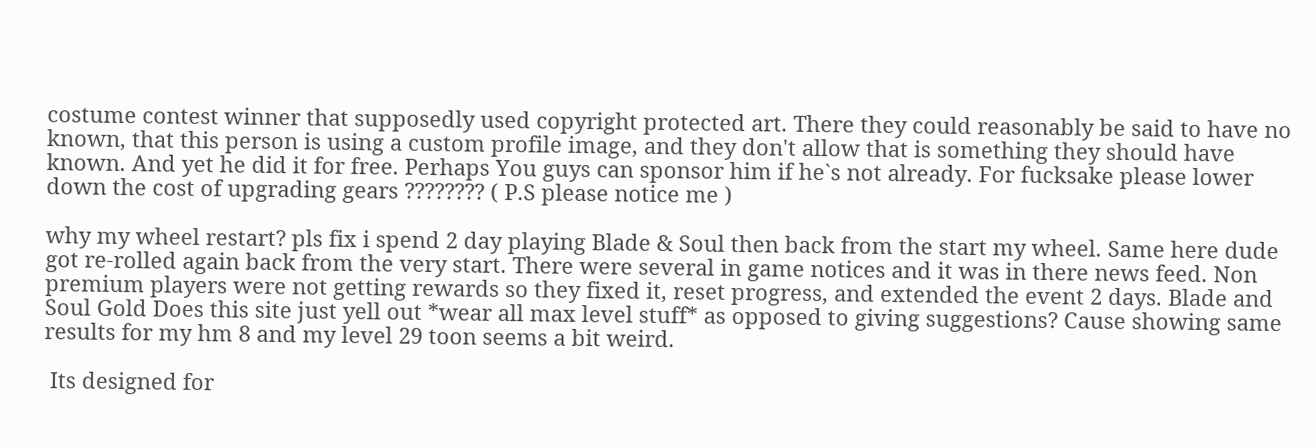costume contest winner that supposedly used copyright protected art. There they could reasonably be said to have no known, that this person is using a custom profile image, and they don't allow that is something they should have known. And yet he did it for free. Perhaps You guys can sponsor him if he`s not already. For fucksake please lower down the cost of upgrading gears ???????? ( P.S please notice me )

why my wheel restart? pls fix i spend 2 day playing Blade & Soul then back from the start my wheel. Same here dude got re-rolled again back from the very start. There were several in game notices and it was in there news feed. Non premium players were not getting rewards so they fixed it, reset progress, and extended the event 2 days. Blade and Soul Gold Does this site just yell out *wear all max level stuff* as opposed to giving suggestions? Cause showing same results for my hm 8 and my level 29 toon seems a bit weird.

 Its designed for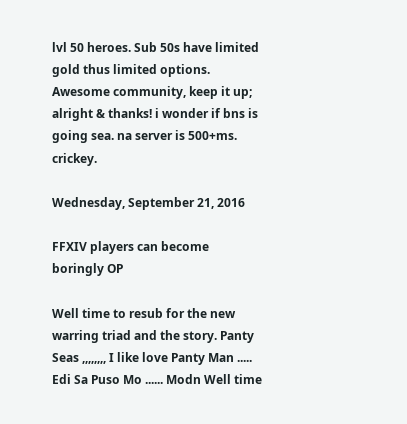lvl 50 heroes. Sub 50s have limited gold thus limited options. Awesome community, keep it up; alright & thanks! i wonder if bns is going sea. na server is 500+ms. crickey.

Wednesday, September 21, 2016

FFXIV players can become boringly OP

Well time to resub for the new warring triad and the story. Panty Seas ,,,,,,,, I like love Panty Man ..... Edi Sa Puso Mo ...... Modn Well time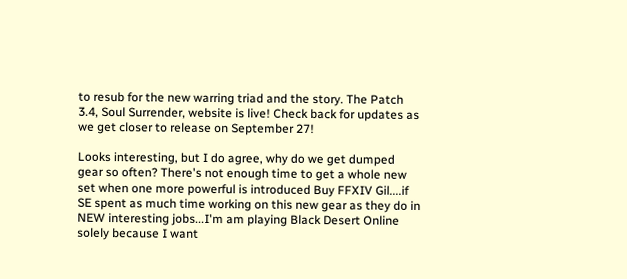to resub for the new warring triad and the story. The Patch 3.4, Soul Surrender, website is live! Check back for updates as we get closer to release on September 27!

Looks interesting, but I do agree, why do we get dumped gear so often? There's not enough time to get a whole new set when one more powerful is introduced Buy FFXIV Gil....if SE spent as much time working on this new gear as they do in NEW interesting jobs...I'm am playing Black Desert Online solely because I want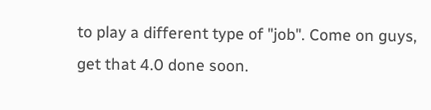to play a different type of "job". Come on guys, get that 4.0 done soon.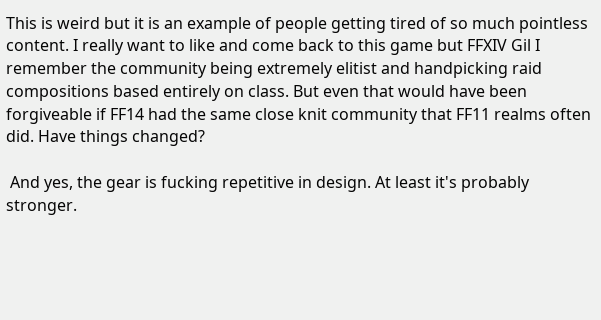This is weird but it is an example of people getting tired of so much pointless content. I really want to like and come back to this game but FFXIV Gil I remember the community being extremely elitist and handpicking raid compositions based entirely on class. But even that would have been forgiveable if FF14 had the same close knit community that FF11 realms often did. Have things changed?

 And yes, the gear is fucking repetitive in design. At least it's probably stronger.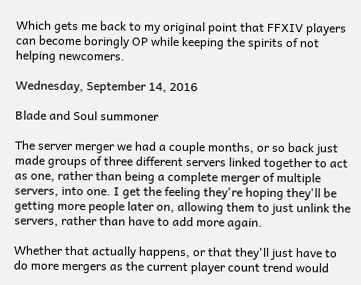Which gets me back to my original point that FFXIV players can become boringly OP while keeping the spirits of not helping newcomers.

Wednesday, September 14, 2016

Blade and Soul summoner

The server merger we had a couple months, or so back just made groups of three different servers linked together to act as one, rather than being a complete merger of multiple servers, into one. I get the feeling they're hoping they'll be getting more people later on, allowing them to just unlink the servers, rather than have to add more again.

Whether that actually happens, or that they'll just have to do more mergers as the current player count trend would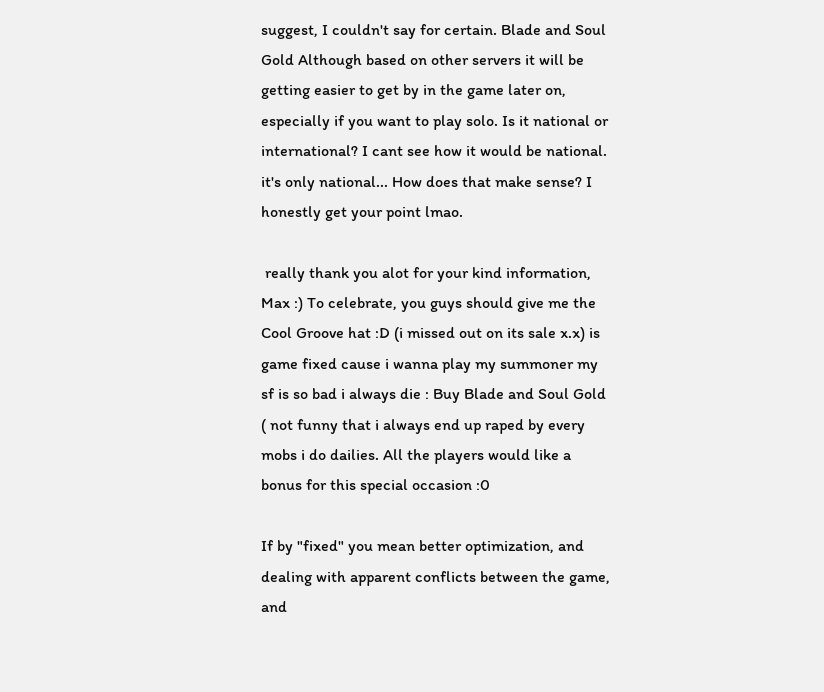suggest, I couldn't say for certain. Blade and Soul Gold Although based on other servers it will be getting easier to get by in the game later on, especially if you want to play solo. Is it national or international? I cant see how it would be national. it's only national... How does that make sense? I honestly get your point lmao.

 really thank you alot for your kind information, Max :) To celebrate, you guys should give me the Cool Groove hat :D (i missed out on its sale x.x) is game fixed cause i wanna play my summoner my sf is so bad i always die : Buy Blade and Soul Gold ( not funny that i always end up raped by every mobs i do dailies. All the players would like a bonus for this special occasion :0

If by "fixed" you mean better optimization, and dealing with apparent conflicts between the game, and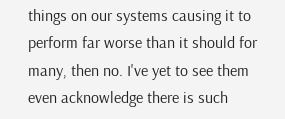things on our systems causing it to perform far worse than it should for many, then no. I've yet to see them even acknowledge there is such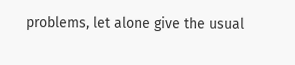problems, let alone give the usual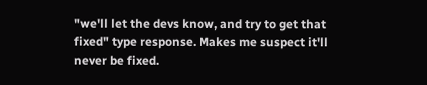"we'll let the devs know, and try to get that fixed" type response. Makes me suspect it'll never be fixed.